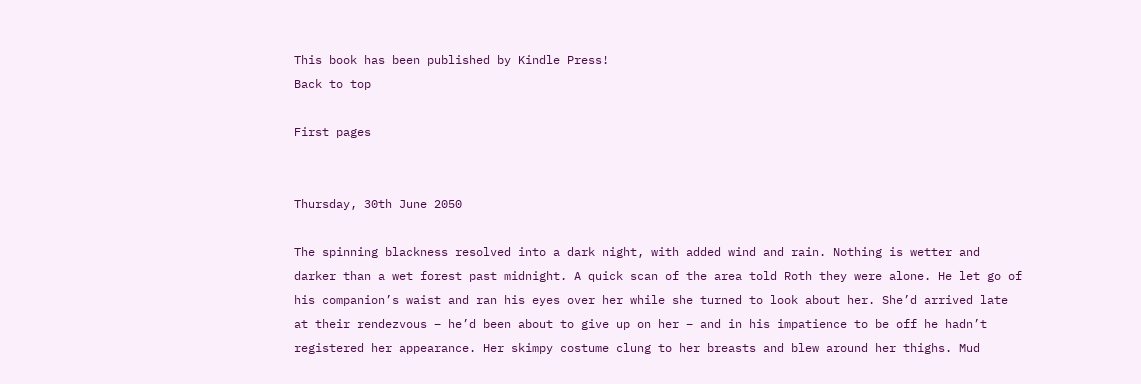This book has been published by Kindle Press!
Back to top

First pages


Thursday, 30th June 2050

The spinning blackness resolved into a dark night, with added wind and rain. Nothing is wetter and darker than a wet forest past midnight. A quick scan of the area told Roth they were alone. He let go of his companion’s waist and ran his eyes over her while she turned to look about her. She’d arrived late at their rendezvous – he’d been about to give up on her – and in his impatience to be off he hadn’t registered her appearance. Her skimpy costume clung to her breasts and blew around her thighs. Mud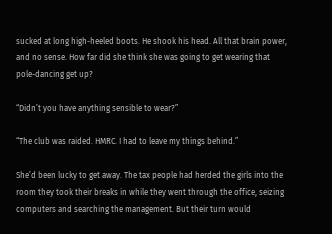sucked at long high-heeled boots. He shook his head. All that brain power, and no sense. How far did she think she was going to get wearing that pole-dancing get up?

“Didn’t you have anything sensible to wear?”

“The club was raided. HMRC. I had to leave my things behind.”

She’d been lucky to get away. The tax people had herded the girls into the room they took their breaks in while they went through the office, seizing computers and searching the management. But their turn would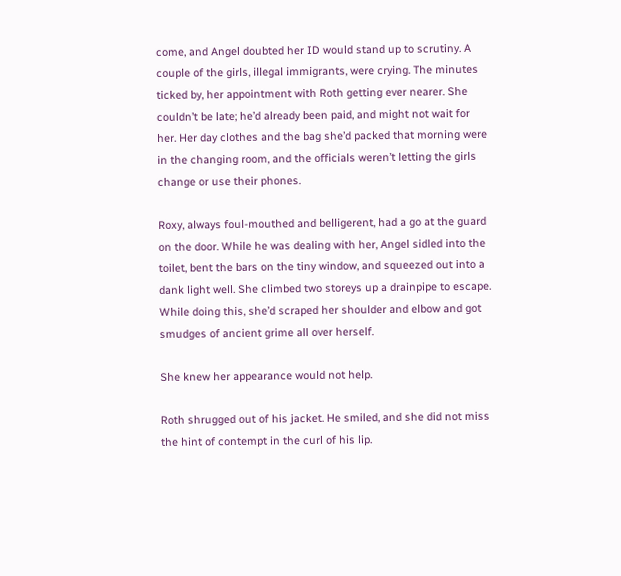come, and Angel doubted her ID would stand up to scrutiny. A couple of the girls, illegal immigrants, were crying. The minutes ticked by, her appointment with Roth getting ever nearer. She couldn’t be late; he’d already been paid, and might not wait for her. Her day clothes and the bag she’d packed that morning were in the changing room, and the officials weren’t letting the girls change or use their phones.

Roxy, always foul-mouthed and belligerent, had a go at the guard on the door. While he was dealing with her, Angel sidled into the toilet, bent the bars on the tiny window, and squeezed out into a dank light well. She climbed two storeys up a drainpipe to escape. While doing this, she’d scraped her shoulder and elbow and got smudges of ancient grime all over herself.

She knew her appearance would not help.

Roth shrugged out of his jacket. He smiled, and she did not miss the hint of contempt in the curl of his lip.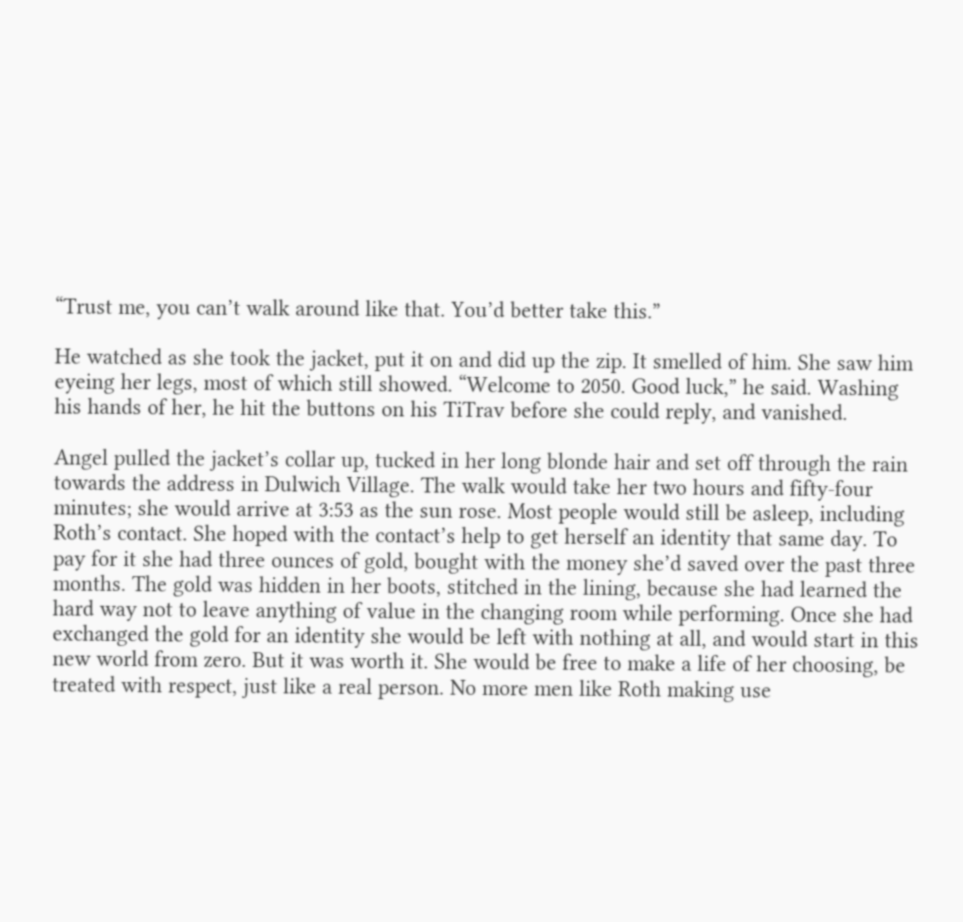“Trust me, you can’t walk around like that. You’d better take this.”

He watched as she took the jacket, put it on and did up the zip. It smelled of him. She saw him eyeing her legs, most of which still showed. “Welcome to 2050. Good luck,” he said. Washing his hands of her, he hit the buttons on his TiTrav before she could reply, and vanished.

Angel pulled the jacket’s collar up, tucked in her long blonde hair and set off through the rain towards the address in Dulwich Village. The walk would take her two hours and fifty-four minutes; she would arrive at 3:53 as the sun rose. Most people would still be asleep, including Roth’s contact. She hoped with the contact’s help to get herself an identity that same day. To pay for it she had three ounces of gold, bought with the money she’d saved over the past three months. The gold was hidden in her boots, stitched in the lining, because she had learned the hard way not to leave anything of value in the changing room while performing. Once she had exchanged the gold for an identity she would be left with nothing at all, and would start in this new world from zero. But it was worth it. She would be free to make a life of her choosing, be treated with respect, just like a real person. No more men like Roth making use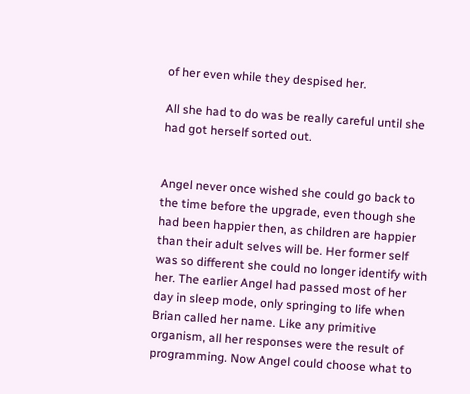of her even while they despised her.

All she had to do was be really careful until she had got herself sorted out.


Angel never once wished she could go back to the time before the upgrade, even though she had been happier then, as children are happier than their adult selves will be. Her former self was so different she could no longer identify with her. The earlier Angel had passed most of her day in sleep mode, only springing to life when Brian called her name. Like any primitive organism, all her responses were the result of programming. Now Angel could choose what to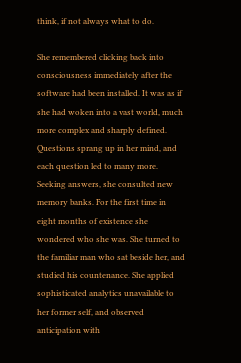think, if not always what to do.

She remembered clicking back into consciousness immediately after the software had been installed. It was as if she had woken into a vast world, much more complex and sharply defined. Questions sprang up in her mind, and each question led to many more. Seeking answers, she consulted new memory banks. For the first time in eight months of existence she wondered who she was. She turned to the familiar man who sat beside her, and studied his countenance. She applied sophisticated analytics unavailable to her former self, and observed anticipation with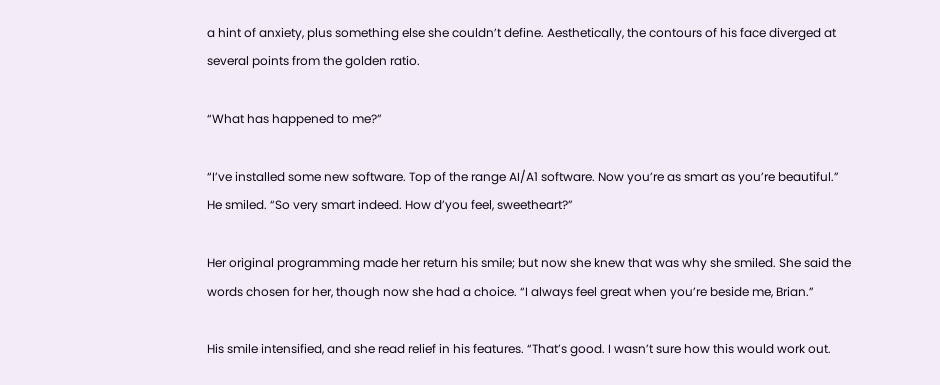a hint of anxiety, plus something else she couldn’t define. Aesthetically, the contours of his face diverged at several points from the golden ratio.

“What has happened to me?”

“I’ve installed some new software. Top of the range AI/A1 software. Now you’re as smart as you’re beautiful.” He smiled. “So very smart indeed. How d’you feel, sweetheart?”

Her original programming made her return his smile; but now she knew that was why she smiled. She said the words chosen for her, though now she had a choice. “I always feel great when you’re beside me, Brian.”

His smile intensified, and she read relief in his features. “That’s good. I wasn’t sure how this would work out.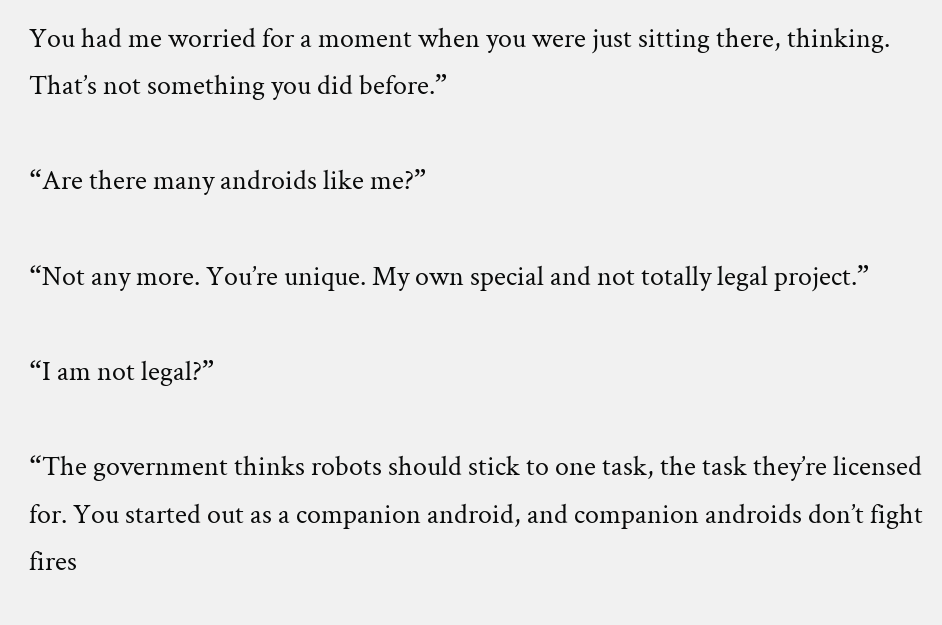You had me worried for a moment when you were just sitting there, thinking. That’s not something you did before.”

“Are there many androids like me?”

“Not any more. You’re unique. My own special and not totally legal project.”

“I am not legal?”

“The government thinks robots should stick to one task, the task they’re licensed for. You started out as a companion android, and companion androids don’t fight fires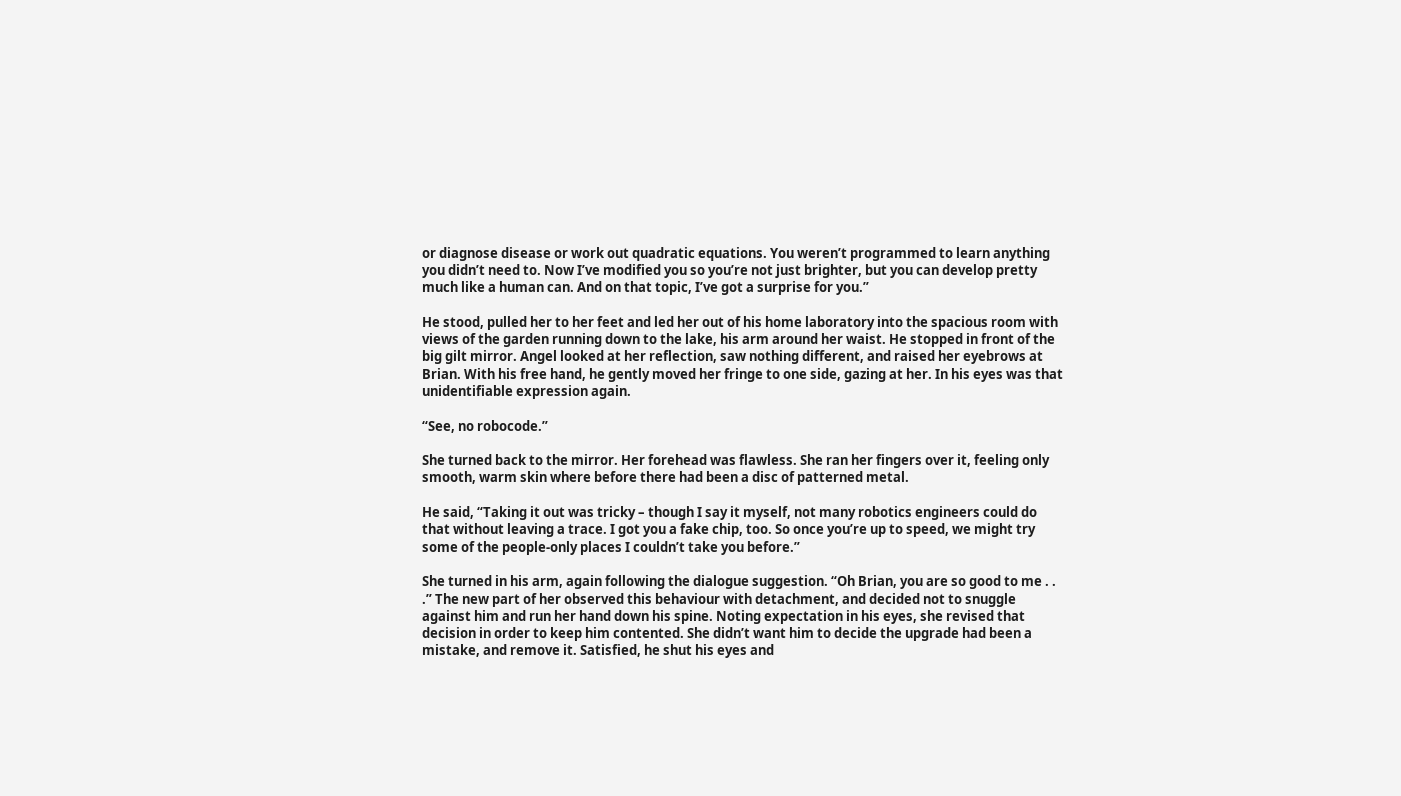or diagnose disease or work out quadratic equations. You weren’t programmed to learn anything you didn’t need to. Now I’ve modified you so you’re not just brighter, but you can develop pretty much like a human can. And on that topic, I’ve got a surprise for you.”

He stood, pulled her to her feet and led her out of his home laboratory into the spacious room with views of the garden running down to the lake, his arm around her waist. He stopped in front of the big gilt mirror. Angel looked at her reflection, saw nothing different, and raised her eyebrows at Brian. With his free hand, he gently moved her fringe to one side, gazing at her. In his eyes was that unidentifiable expression again.

“See, no robocode.”

She turned back to the mirror. Her forehead was flawless. She ran her fingers over it, feeling only smooth, warm skin where before there had been a disc of patterned metal.

He said, “Taking it out was tricky – though I say it myself, not many robotics engineers could do that without leaving a trace. I got you a fake chip, too. So once you’re up to speed, we might try some of the people-only places I couldn’t take you before.”

She turned in his arm, again following the dialogue suggestion. “Oh Brian, you are so good to me . . .” The new part of her observed this behaviour with detachment, and decided not to snuggle against him and run her hand down his spine. Noting expectation in his eyes, she revised that decision in order to keep him contented. She didn’t want him to decide the upgrade had been a mistake, and remove it. Satisfied, he shut his eyes and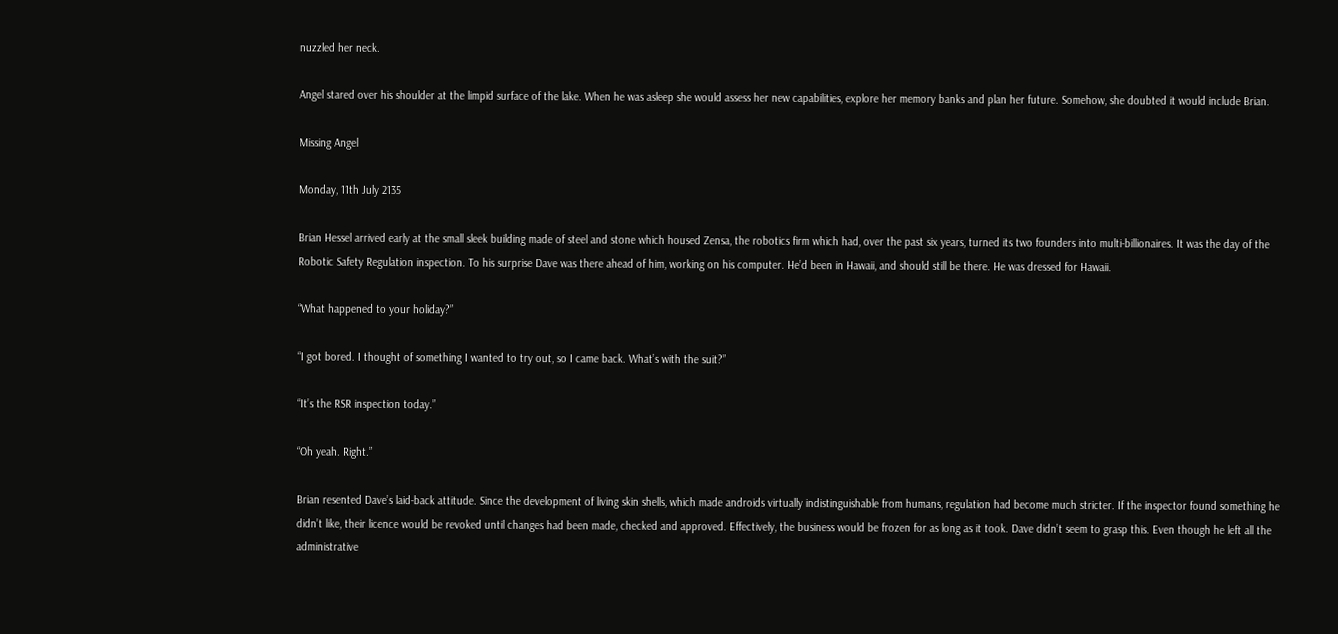nuzzled her neck.

Angel stared over his shoulder at the limpid surface of the lake. When he was asleep she would assess her new capabilities, explore her memory banks and plan her future. Somehow, she doubted it would include Brian.

Missing Angel

Monday, 11th July 2135

Brian Hessel arrived early at the small sleek building made of steel and stone which housed Zensa, the robotics firm which had, over the past six years, turned its two founders into multi-billionaires. It was the day of the Robotic Safety Regulation inspection. To his surprise Dave was there ahead of him, working on his computer. He’d been in Hawaii, and should still be there. He was dressed for Hawaii.

“What happened to your holiday?”

“I got bored. I thought of something I wanted to try out, so I came back. What’s with the suit?”

“It’s the RSR inspection today.”

“Oh yeah. Right.”

Brian resented Dave’s laid-back attitude. Since the development of living skin shells, which made androids virtually indistinguishable from humans, regulation had become much stricter. If the inspector found something he didn’t like, their licence would be revoked until changes had been made, checked and approved. Effectively, the business would be frozen for as long as it took. Dave didn’t seem to grasp this. Even though he left all the administrative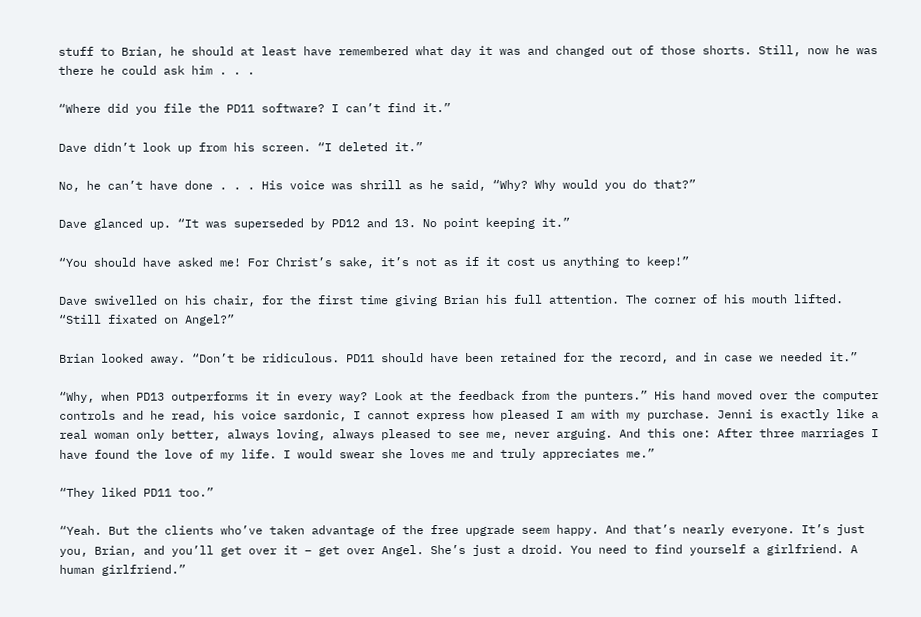stuff to Brian, he should at least have remembered what day it was and changed out of those shorts. Still, now he was there he could ask him . . .

“Where did you file the PD11 software? I can’t find it.”

Dave didn’t look up from his screen. “I deleted it.”

No, he can’t have done . . . His voice was shrill as he said, “Why? Why would you do that?”

Dave glanced up. “It was superseded by PD12 and 13. No point keeping it.”

“You should have asked me! For Christ’s sake, it’s not as if it cost us anything to keep!”

Dave swivelled on his chair, for the first time giving Brian his full attention. The corner of his mouth lifted. “Still fixated on Angel?”

Brian looked away. “Don’t be ridiculous. PD11 should have been retained for the record, and in case we needed it.”

“Why, when PD13 outperforms it in every way? Look at the feedback from the punters.” His hand moved over the computer controls and he read, his voice sardonic, I cannot express how pleased I am with my purchase. Jenni is exactly like a real woman only better, always loving, always pleased to see me, never arguing. And this one: After three marriages I have found the love of my life. I would swear she loves me and truly appreciates me.”

“They liked PD11 too.”

“Yeah. But the clients who’ve taken advantage of the free upgrade seem happy. And that’s nearly everyone. It’s just you, Brian, and you’ll get over it – get over Angel. She’s just a droid. You need to find yourself a girlfriend. A human girlfriend.”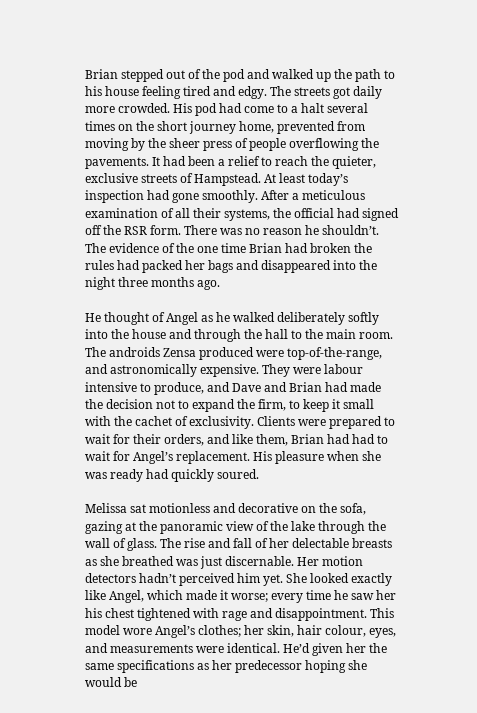Brian stepped out of the pod and walked up the path to his house feeling tired and edgy. The streets got daily more crowded. His pod had come to a halt several times on the short journey home, prevented from moving by the sheer press of people overflowing the pavements. It had been a relief to reach the quieter, exclusive streets of Hampstead. At least today’s inspection had gone smoothly. After a meticulous examination of all their systems, the official had signed off the RSR form. There was no reason he shouldn’t. The evidence of the one time Brian had broken the rules had packed her bags and disappeared into the night three months ago.

He thought of Angel as he walked deliberately softly into the house and through the hall to the main room. The androids Zensa produced were top-of-the-range, and astronomically expensive. They were labour intensive to produce, and Dave and Brian had made the decision not to expand the firm, to keep it small with the cachet of exclusivity. Clients were prepared to wait for their orders, and like them, Brian had had to wait for Angel’s replacement. His pleasure when she was ready had quickly soured.

Melissa sat motionless and decorative on the sofa, gazing at the panoramic view of the lake through the wall of glass. The rise and fall of her delectable breasts as she breathed was just discernable. Her motion detectors hadn’t perceived him yet. She looked exactly like Angel, which made it worse; every time he saw her his chest tightened with rage and disappointment. This model wore Angel’s clothes; her skin, hair colour, eyes, and measurements were identical. He’d given her the same specifications as her predecessor hoping she would be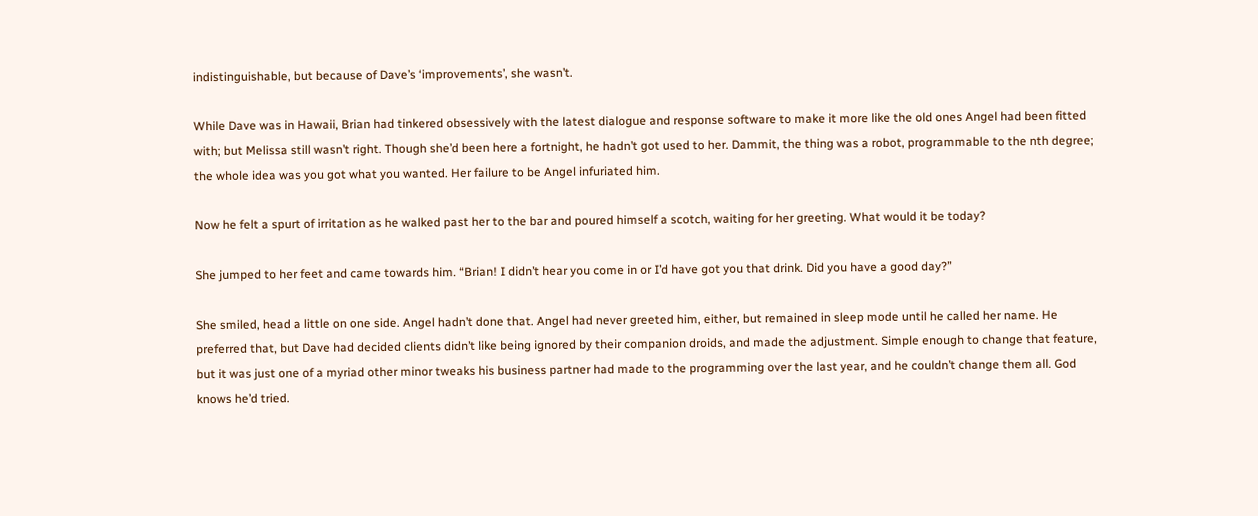indistinguishable, but because of Dave’s ‘improvements’, she wasn’t.

While Dave was in Hawaii, Brian had tinkered obsessively with the latest dialogue and response software to make it more like the old ones Angel had been fitted with; but Melissa still wasn’t right. Though she’d been here a fortnight, he hadn’t got used to her. Dammit, the thing was a robot, programmable to the nth degree; the whole idea was you got what you wanted. Her failure to be Angel infuriated him.

Now he felt a spurt of irritation as he walked past her to the bar and poured himself a scotch, waiting for her greeting. What would it be today?

She jumped to her feet and came towards him. “Brian! I didn’t hear you come in or I’d have got you that drink. Did you have a good day?”

She smiled, head a little on one side. Angel hadn’t done that. Angel had never greeted him, either, but remained in sleep mode until he called her name. He preferred that, but Dave had decided clients didn’t like being ignored by their companion droids, and made the adjustment. Simple enough to change that feature, but it was just one of a myriad other minor tweaks his business partner had made to the programming over the last year, and he couldn’t change them all. God knows he’d tried.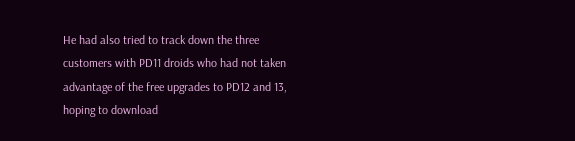He had also tried to track down the three customers with PD11 droids who had not taken advantage of the free upgrades to PD12 and 13, hoping to download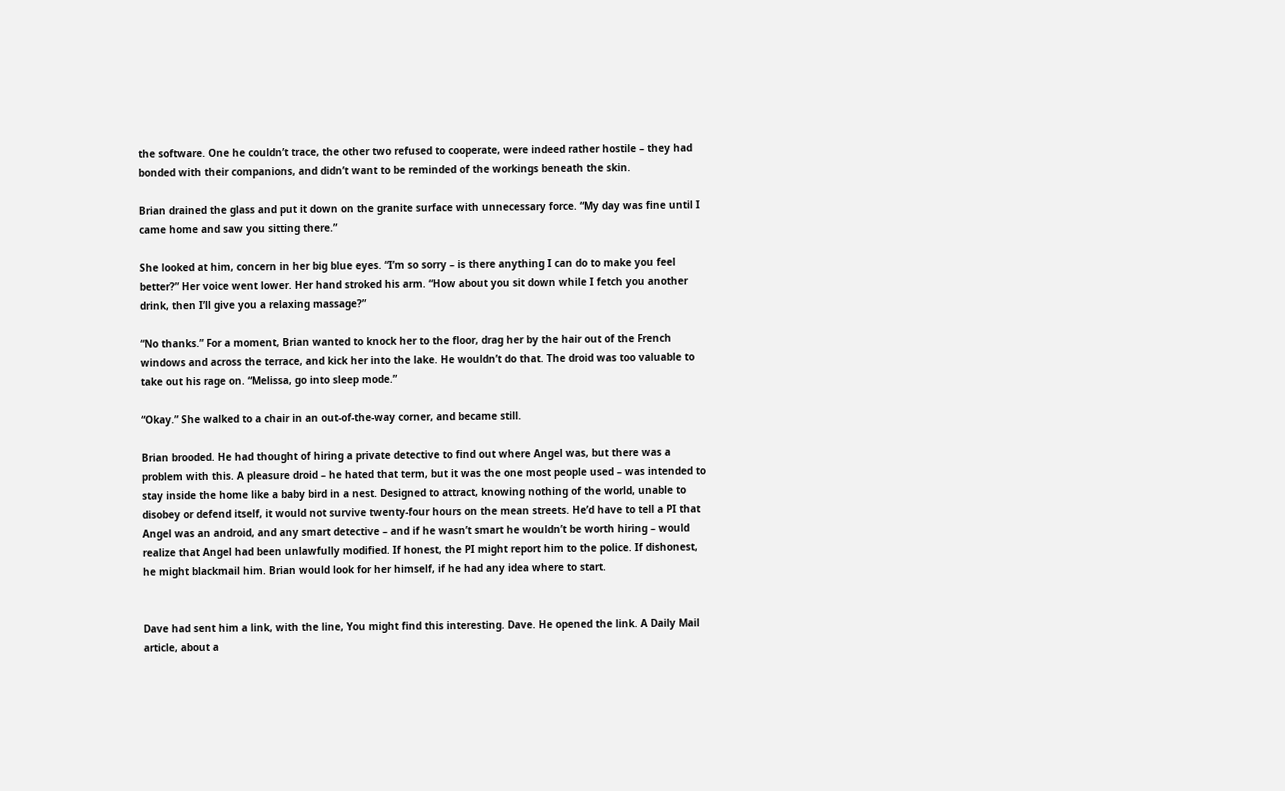the software. One he couldn’t trace, the other two refused to cooperate, were indeed rather hostile – they had bonded with their companions, and didn’t want to be reminded of the workings beneath the skin.

Brian drained the glass and put it down on the granite surface with unnecessary force. “My day was fine until I came home and saw you sitting there.”

She looked at him, concern in her big blue eyes. “I’m so sorry – is there anything I can do to make you feel better?” Her voice went lower. Her hand stroked his arm. “How about you sit down while I fetch you another drink, then I’ll give you a relaxing massage?”

“No thanks.” For a moment, Brian wanted to knock her to the floor, drag her by the hair out of the French windows and across the terrace, and kick her into the lake. He wouldn’t do that. The droid was too valuable to take out his rage on. “Melissa, go into sleep mode.”

“Okay.” She walked to a chair in an out-of-the-way corner, and became still.

Brian brooded. He had thought of hiring a private detective to find out where Angel was, but there was a problem with this. A pleasure droid – he hated that term, but it was the one most people used – was intended to stay inside the home like a baby bird in a nest. Designed to attract, knowing nothing of the world, unable to disobey or defend itself, it would not survive twenty-four hours on the mean streets. He’d have to tell a PI that Angel was an android, and any smart detective – and if he wasn’t smart he wouldn’t be worth hiring – would realize that Angel had been unlawfully modified. If honest, the PI might report him to the police. If dishonest, he might blackmail him. Brian would look for her himself, if he had any idea where to start.


Dave had sent him a link, with the line, You might find this interesting. Dave. He opened the link. A Daily Mail article, about a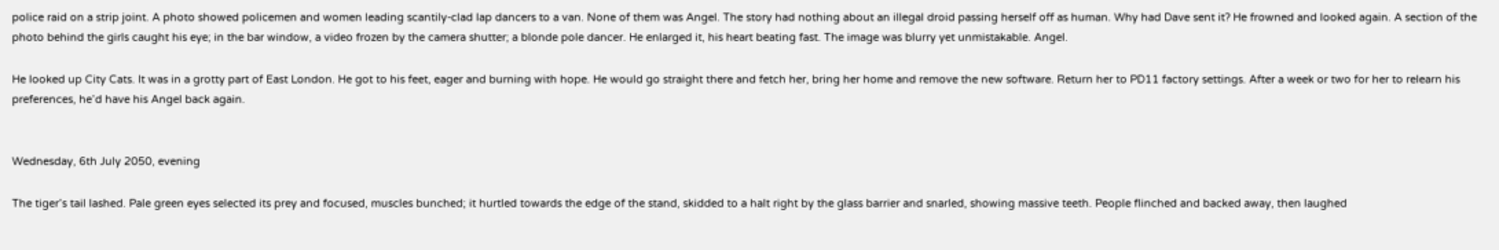police raid on a strip joint. A photo showed policemen and women leading scantily-clad lap dancers to a van. None of them was Angel. The story had nothing about an illegal droid passing herself off as human. Why had Dave sent it? He frowned and looked again. A section of the photo behind the girls caught his eye; in the bar window, a video frozen by the camera shutter; a blonde pole dancer. He enlarged it, his heart beating fast. The image was blurry yet unmistakable. Angel.

He looked up City Cats. It was in a grotty part of East London. He got to his feet, eager and burning with hope. He would go straight there and fetch her, bring her home and remove the new software. Return her to PD11 factory settings. After a week or two for her to relearn his preferences, he’d have his Angel back again.


Wednesday, 6th July 2050, evening

The tiger’s tail lashed. Pale green eyes selected its prey and focused, muscles bunched; it hurtled towards the edge of the stand, skidded to a halt right by the glass barrier and snarled, showing massive teeth. People flinched and backed away, then laughed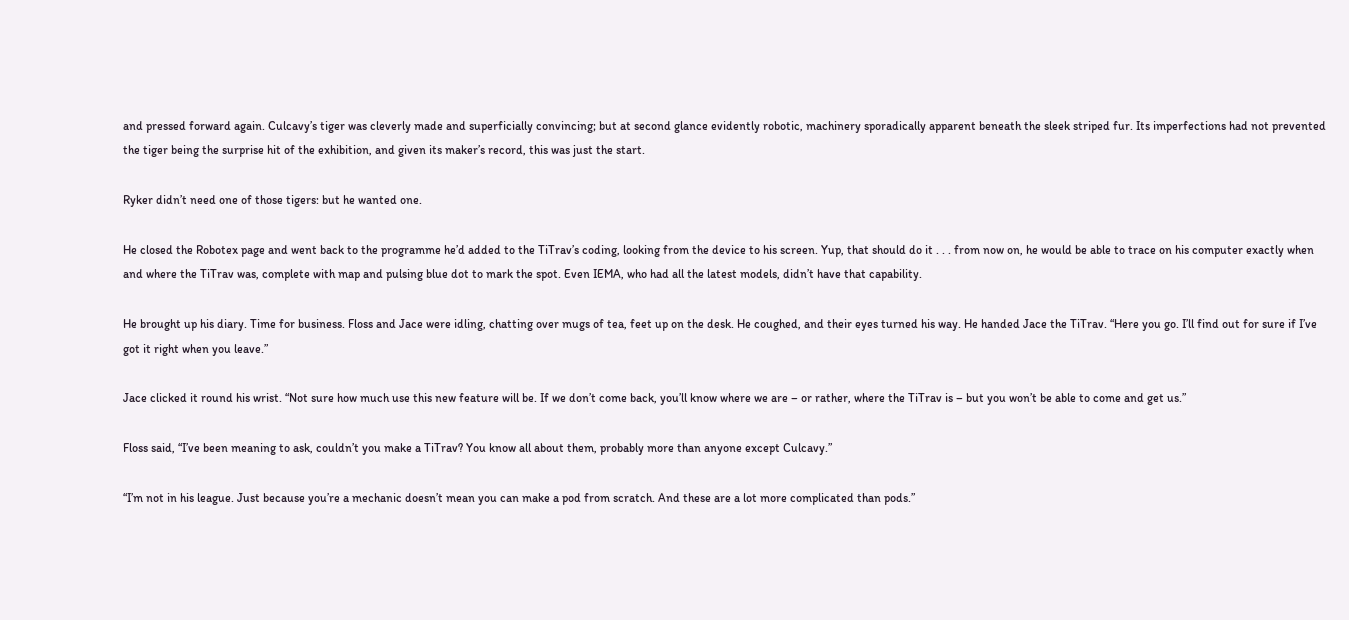and pressed forward again. Culcavy’s tiger was cleverly made and superficially convincing; but at second glance evidently robotic, machinery sporadically apparent beneath the sleek striped fur. Its imperfections had not prevented the tiger being the surprise hit of the exhibition, and given its maker’s record, this was just the start.

Ryker didn’t need one of those tigers: but he wanted one.

He closed the Robotex page and went back to the programme he’d added to the TiTrav’s coding, looking from the device to his screen. Yup, that should do it . . . from now on, he would be able to trace on his computer exactly when and where the TiTrav was, complete with map and pulsing blue dot to mark the spot. Even IEMA, who had all the latest models, didn’t have that capability.

He brought up his diary. Time for business. Floss and Jace were idling, chatting over mugs of tea, feet up on the desk. He coughed, and their eyes turned his way. He handed Jace the TiTrav. “Here you go. I’ll find out for sure if I’ve got it right when you leave.”

Jace clicked it round his wrist. “Not sure how much use this new feature will be. If we don’t come back, you’ll know where we are – or rather, where the TiTrav is – but you won’t be able to come and get us.”

Floss said, “I’ve been meaning to ask, couldn’t you make a TiTrav? You know all about them, probably more than anyone except Culcavy.”

“I’m not in his league. Just because you’re a mechanic doesn’t mean you can make a pod from scratch. And these are a lot more complicated than pods.”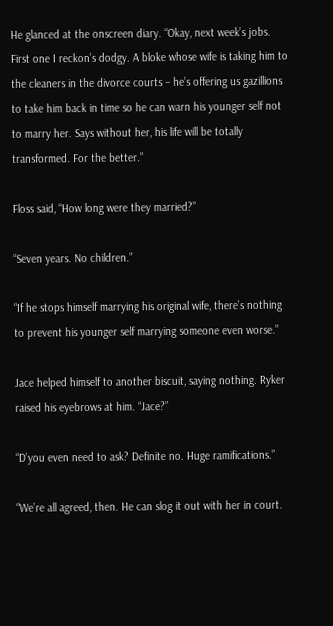He glanced at the onscreen diary. “Okay, next week’s jobs. First one I reckon’s dodgy. A bloke whose wife is taking him to the cleaners in the divorce courts – he’s offering us gazillions to take him back in time so he can warn his younger self not to marry her. Says without her, his life will be totally transformed. For the better.”

Floss said, “How long were they married?”

“Seven years. No children.”

“If he stops himself marrying his original wife, there’s nothing to prevent his younger self marrying someone even worse.”

Jace helped himself to another biscuit, saying nothing. Ryker raised his eyebrows at him. “Jace?”

“D’you even need to ask? Definite no. Huge ramifications.”

“We’re all agreed, then. He can slog it out with her in court.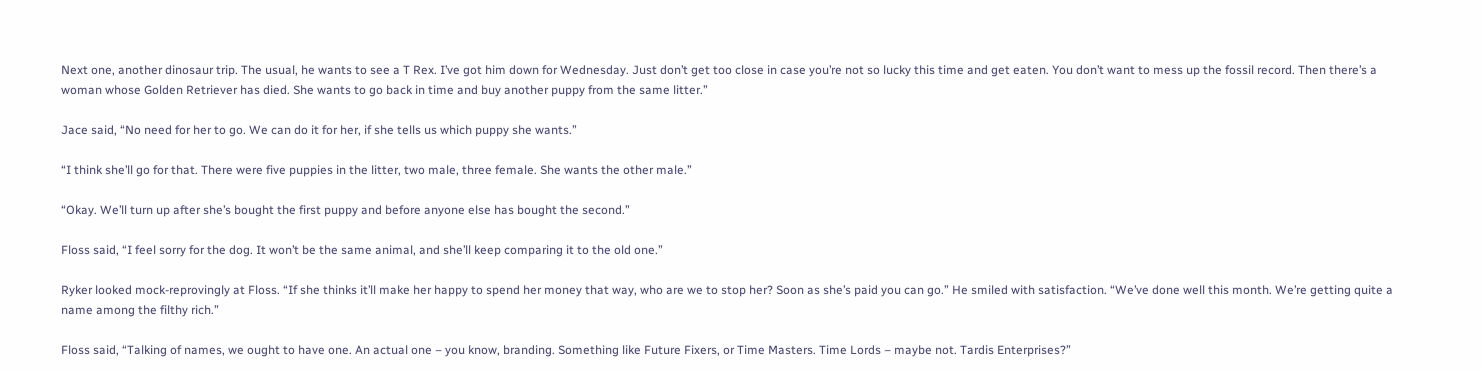Next one, another dinosaur trip. The usual, he wants to see a T Rex. I’ve got him down for Wednesday. Just don’t get too close in case you’re not so lucky this time and get eaten. You don’t want to mess up the fossil record. Then there’s a woman whose Golden Retriever has died. She wants to go back in time and buy another puppy from the same litter.”

Jace said, “No need for her to go. We can do it for her, if she tells us which puppy she wants.”

“I think she’ll go for that. There were five puppies in the litter, two male, three female. She wants the other male.”

“Okay. We’ll turn up after she’s bought the first puppy and before anyone else has bought the second.”

Floss said, “I feel sorry for the dog. It won’t be the same animal, and she’ll keep comparing it to the old one.”

Ryker looked mock-reprovingly at Floss. “If she thinks it’ll make her happy to spend her money that way, who are we to stop her? Soon as she’s paid you can go.” He smiled with satisfaction. “We’ve done well this month. We’re getting quite a name among the filthy rich.”

Floss said, “Talking of names, we ought to have one. An actual one – you know, branding. Something like Future Fixers, or Time Masters. Time Lords – maybe not. Tardis Enterprises?”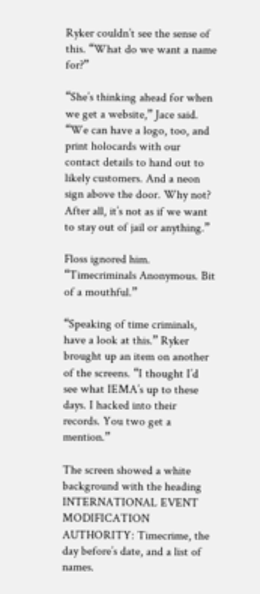Ryker couldn’t see the sense of this. “What do we want a name for?”

“She’s thinking ahead for when we get a website,” Jace said. “We can have a logo, too, and print holocards with our contact details to hand out to likely customers. And a neon sign above the door. Why not? After all, it’s not as if we want to stay out of jail or anything.”

Floss ignored him. “Timecriminals Anonymous. Bit of a mouthful.”

“Speaking of time criminals, have a look at this.” Ryker brought up an item on another of the screens. “I thought I’d see what IEMA’s up to these days. I hacked into their records. You two get a mention.”

The screen showed a white background with the heading INTERNATIONAL EVENT MODIFICATION AUTHORITY: Timecrime, the day before’s date, and a list of names.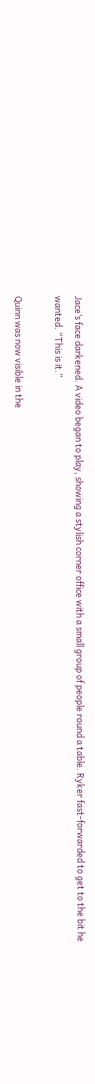Jace’s face darkened. A video began to play, showing a stylish corner office with a small group of people round a table. Ryker fast-forwarded to get to the bit he wanted. “This is it.”

Quinn was now visible in the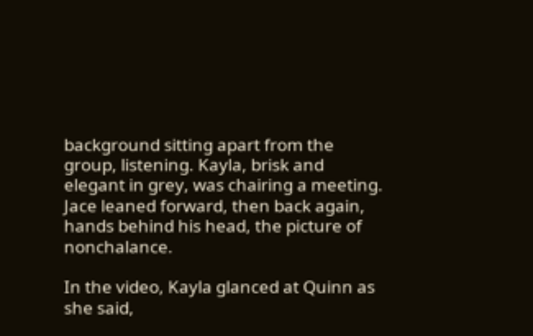background sitting apart from the group, listening. Kayla, brisk and elegant in grey, was chairing a meeting. Jace leaned forward, then back again, hands behind his head, the picture of nonchalance.

In the video, Kayla glanced at Quinn as she said,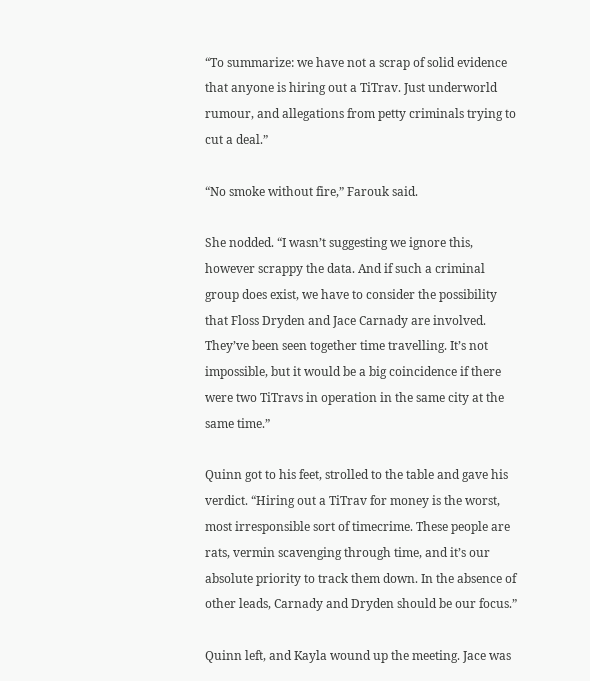“To summarize: we have not a scrap of solid evidence that anyone is hiring out a TiTrav. Just underworld rumour, and allegations from petty criminals trying to cut a deal.”

“No smoke without fire,” Farouk said.

She nodded. “I wasn’t suggesting we ignore this, however scrappy the data. And if such a criminal group does exist, we have to consider the possibility that Floss Dryden and Jace Carnady are involved. They’ve been seen together time travelling. It’s not impossible, but it would be a big coincidence if there were two TiTravs in operation in the same city at the same time.”

Quinn got to his feet, strolled to the table and gave his verdict. “Hiring out a TiTrav for money is the worst, most irresponsible sort of timecrime. These people are rats, vermin scavenging through time, and it’s our absolute priority to track them down. In the absence of other leads, Carnady and Dryden should be our focus.”

Quinn left, and Kayla wound up the meeting. Jace was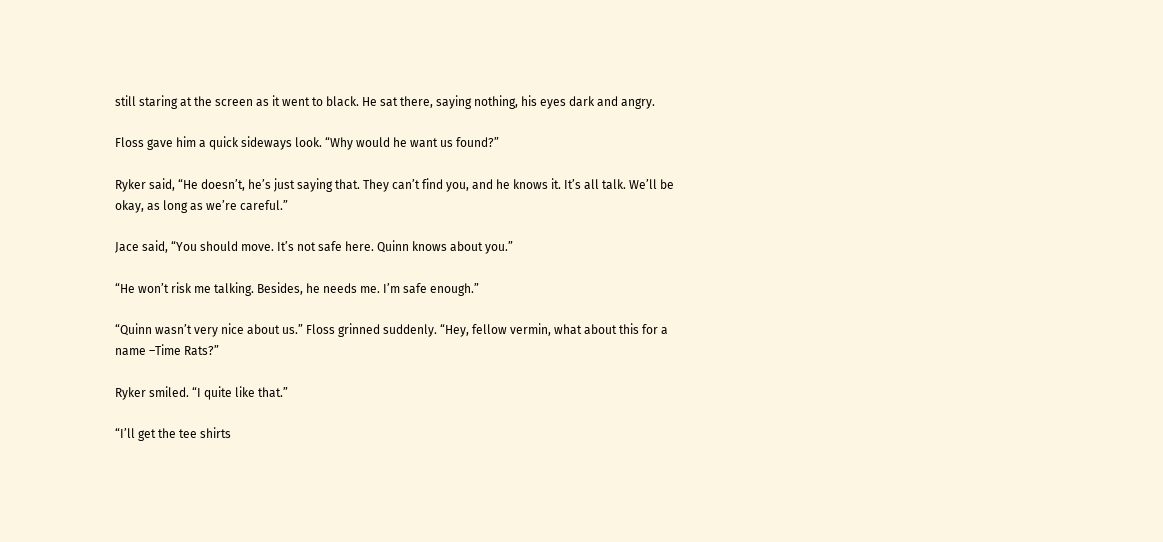still staring at the screen as it went to black. He sat there, saying nothing, his eyes dark and angry.

Floss gave him a quick sideways look. “Why would he want us found?”

Ryker said, “He doesn’t, he’s just saying that. They can’t find you, and he knows it. It’s all talk. We’ll be okay, as long as we’re careful.”

Jace said, “You should move. It’s not safe here. Quinn knows about you.”

“He won’t risk me talking. Besides, he needs me. I’m safe enough.”

“Quinn wasn’t very nice about us.” Floss grinned suddenly. “Hey, fellow vermin, what about this for a name –Time Rats?”

Ryker smiled. “I quite like that.”

“I’ll get the tee shirts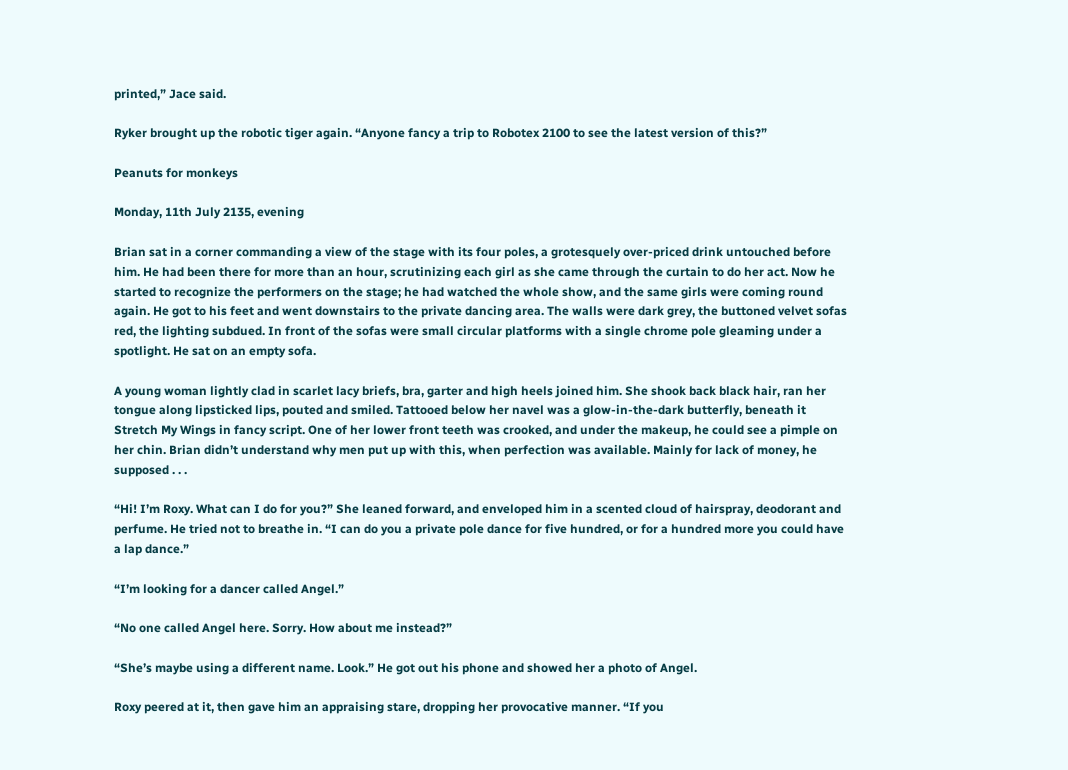printed,” Jace said.

Ryker brought up the robotic tiger again. “Anyone fancy a trip to Robotex 2100 to see the latest version of this?”

Peanuts for monkeys

Monday, 11th July 2135, evening

Brian sat in a corner commanding a view of the stage with its four poles, a grotesquely over-priced drink untouched before him. He had been there for more than an hour, scrutinizing each girl as she came through the curtain to do her act. Now he started to recognize the performers on the stage; he had watched the whole show, and the same girls were coming round again. He got to his feet and went downstairs to the private dancing area. The walls were dark grey, the buttoned velvet sofas red, the lighting subdued. In front of the sofas were small circular platforms with a single chrome pole gleaming under a spotlight. He sat on an empty sofa.

A young woman lightly clad in scarlet lacy briefs, bra, garter and high heels joined him. She shook back black hair, ran her tongue along lipsticked lips, pouted and smiled. Tattooed below her navel was a glow-in-the-dark butterfly, beneath it Stretch My Wings in fancy script. One of her lower front teeth was crooked, and under the makeup, he could see a pimple on her chin. Brian didn’t understand why men put up with this, when perfection was available. Mainly for lack of money, he supposed . . .

“Hi! I’m Roxy. What can I do for you?” She leaned forward, and enveloped him in a scented cloud of hairspray, deodorant and perfume. He tried not to breathe in. “I can do you a private pole dance for five hundred, or for a hundred more you could have a lap dance.”

“I’m looking for a dancer called Angel.”

“No one called Angel here. Sorry. How about me instead?”

“She’s maybe using a different name. Look.” He got out his phone and showed her a photo of Angel.

Roxy peered at it, then gave him an appraising stare, dropping her provocative manner. “If you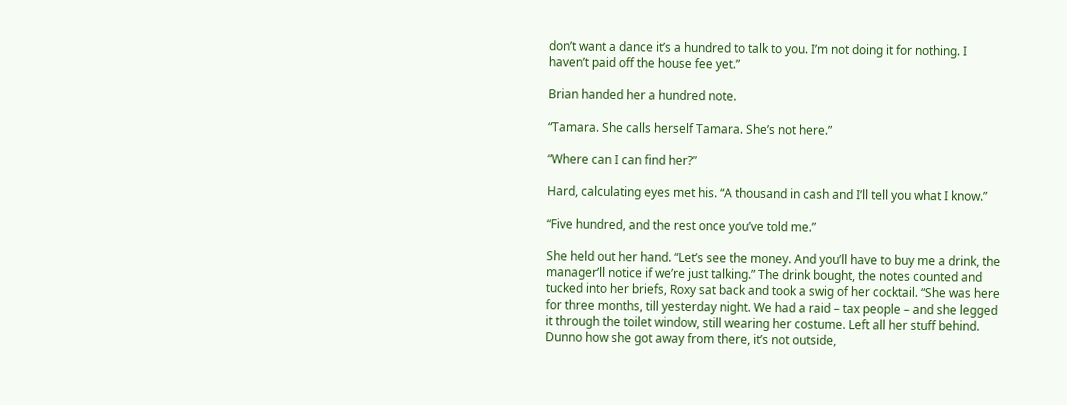don’t want a dance it’s a hundred to talk to you. I’m not doing it for nothing. I haven’t paid off the house fee yet.”

Brian handed her a hundred note.

“Tamara. She calls herself Tamara. She’s not here.”

“Where can I can find her?”

Hard, calculating eyes met his. “A thousand in cash and I’ll tell you what I know.”

“Five hundred, and the rest once you’ve told me.”

She held out her hand. “Let’s see the money. And you’ll have to buy me a drink, the manager’ll notice if we’re just talking.” The drink bought, the notes counted and tucked into her briefs, Roxy sat back and took a swig of her cocktail. “She was here for three months, till yesterday night. We had a raid – tax people – and she legged it through the toilet window, still wearing her costume. Left all her stuff behind. Dunno how she got away from there, it’s not outside,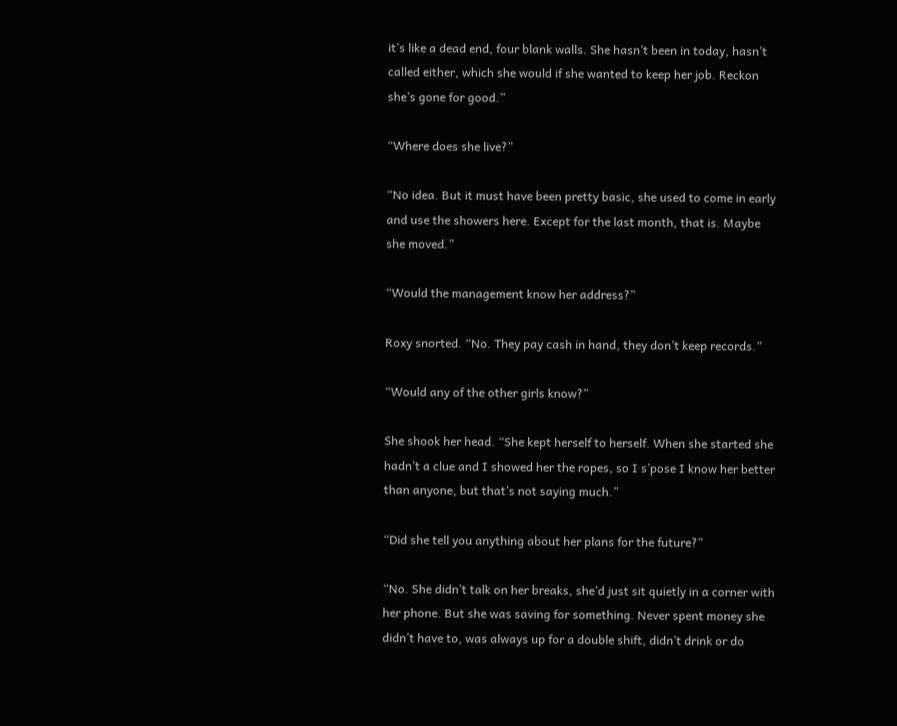it’s like a dead end, four blank walls. She hasn’t been in today, hasn’t called either, which she would if she wanted to keep her job. Reckon she’s gone for good.”

“Where does she live?”

“No idea. But it must have been pretty basic, she used to come in early and use the showers here. Except for the last month, that is. Maybe she moved.”

“Would the management know her address?”

Roxy snorted. “No. They pay cash in hand, they don’t keep records.”

“Would any of the other girls know?”

She shook her head. “She kept herself to herself. When she started she hadn’t a clue and I showed her the ropes, so I s’pose I know her better than anyone, but that’s not saying much.”

“Did she tell you anything about her plans for the future?”

“No. She didn’t talk on her breaks, she’d just sit quietly in a corner with her phone. But she was saving for something. Never spent money she didn’t have to, was always up for a double shift, didn’t drink or do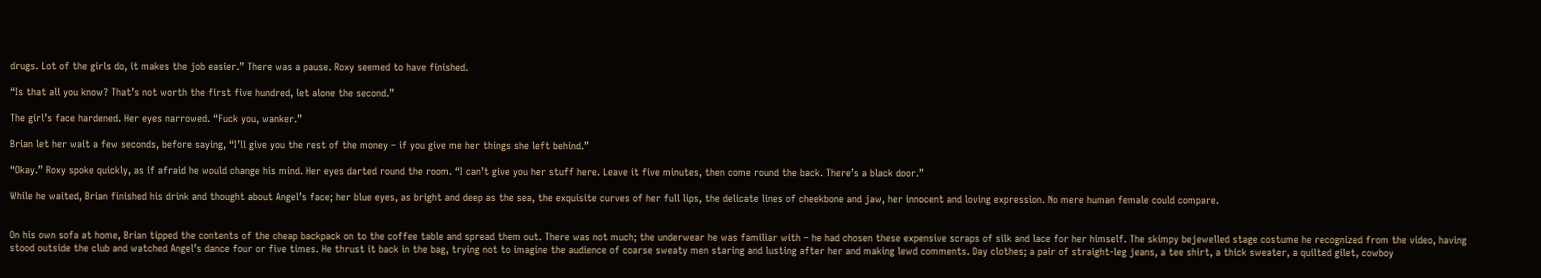drugs. Lot of the girls do, it makes the job easier.” There was a pause. Roxy seemed to have finished.

“Is that all you know? That’s not worth the first five hundred, let alone the second.”

The girl’s face hardened. Her eyes narrowed. “Fuck you, wanker.”

Brian let her wait a few seconds, before saying, “I’ll give you the rest of the money – if you give me her things she left behind.”

“Okay.” Roxy spoke quickly, as if afraid he would change his mind. Her eyes darted round the room. “I can’t give you her stuff here. Leave it five minutes, then come round the back. There’s a black door.”

While he waited, Brian finished his drink and thought about Angel’s face; her blue eyes, as bright and deep as the sea, the exquisite curves of her full lips, the delicate lines of cheekbone and jaw, her innocent and loving expression. No mere human female could compare.


On his own sofa at home, Brian tipped the contents of the cheap backpack on to the coffee table and spread them out. There was not much; the underwear he was familiar with – he had chosen these expensive scraps of silk and lace for her himself. The skimpy bejewelled stage costume he recognized from the video, having stood outside the club and watched Angel’s dance four or five times. He thrust it back in the bag, trying not to imagine the audience of coarse sweaty men staring and lusting after her and making lewd comments. Day clothes; a pair of straight-leg jeans, a tee shirt, a thick sweater, a quilted gilet, cowboy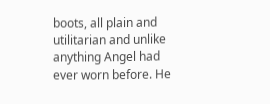boots, all plain and utilitarian and unlike anything Angel had ever worn before. He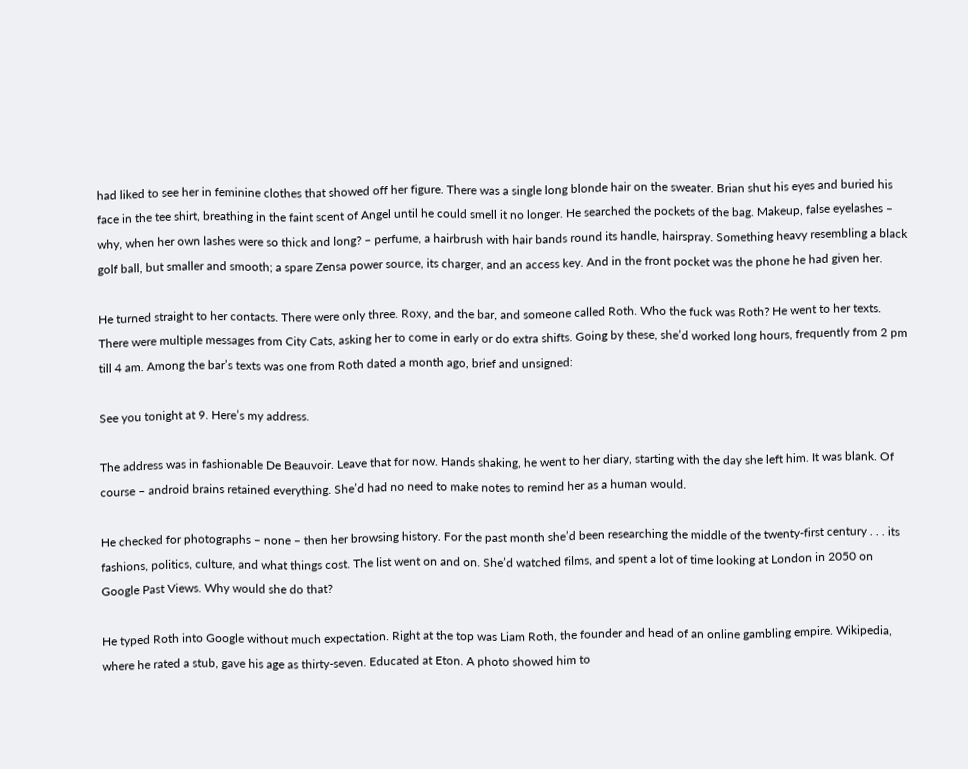had liked to see her in feminine clothes that showed off her figure. There was a single long blonde hair on the sweater. Brian shut his eyes and buried his face in the tee shirt, breathing in the faint scent of Angel until he could smell it no longer. He searched the pockets of the bag. Makeup, false eyelashes – why, when her own lashes were so thick and long? – perfume, a hairbrush with hair bands round its handle, hairspray. Something heavy resembling a black golf ball, but smaller and smooth; a spare Zensa power source, its charger, and an access key. And in the front pocket was the phone he had given her.

He turned straight to her contacts. There were only three. Roxy, and the bar, and someone called Roth. Who the fuck was Roth? He went to her texts. There were multiple messages from City Cats, asking her to come in early or do extra shifts. Going by these, she’d worked long hours, frequently from 2 pm till 4 am. Among the bar’s texts was one from Roth dated a month ago, brief and unsigned:

See you tonight at 9. Here’s my address.

The address was in fashionable De Beauvoir. Leave that for now. Hands shaking, he went to her diary, starting with the day she left him. It was blank. Of course – android brains retained everything. She’d had no need to make notes to remind her as a human would.

He checked for photographs – none – then her browsing history. For the past month she’d been researching the middle of the twenty-first century . . . its fashions, politics, culture, and what things cost. The list went on and on. She’d watched films, and spent a lot of time looking at London in 2050 on Google Past Views. Why would she do that?

He typed Roth into Google without much expectation. Right at the top was Liam Roth, the founder and head of an online gambling empire. Wikipedia, where he rated a stub, gave his age as thirty-seven. Educated at Eton. A photo showed him to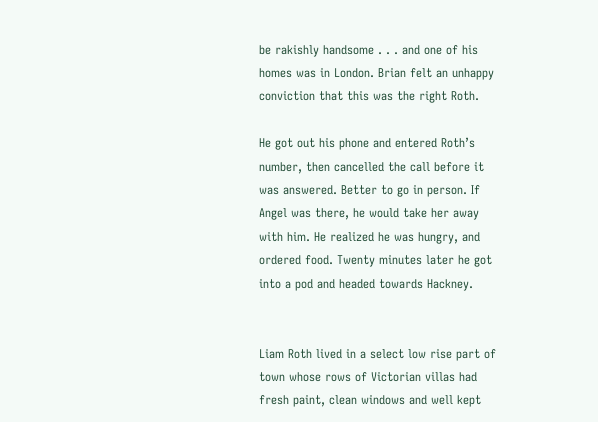be rakishly handsome . . . and one of his homes was in London. Brian felt an unhappy conviction that this was the right Roth.

He got out his phone and entered Roth’s number, then cancelled the call before it was answered. Better to go in person. If Angel was there, he would take her away with him. He realized he was hungry, and ordered food. Twenty minutes later he got into a pod and headed towards Hackney.


Liam Roth lived in a select low rise part of town whose rows of Victorian villas had fresh paint, clean windows and well kept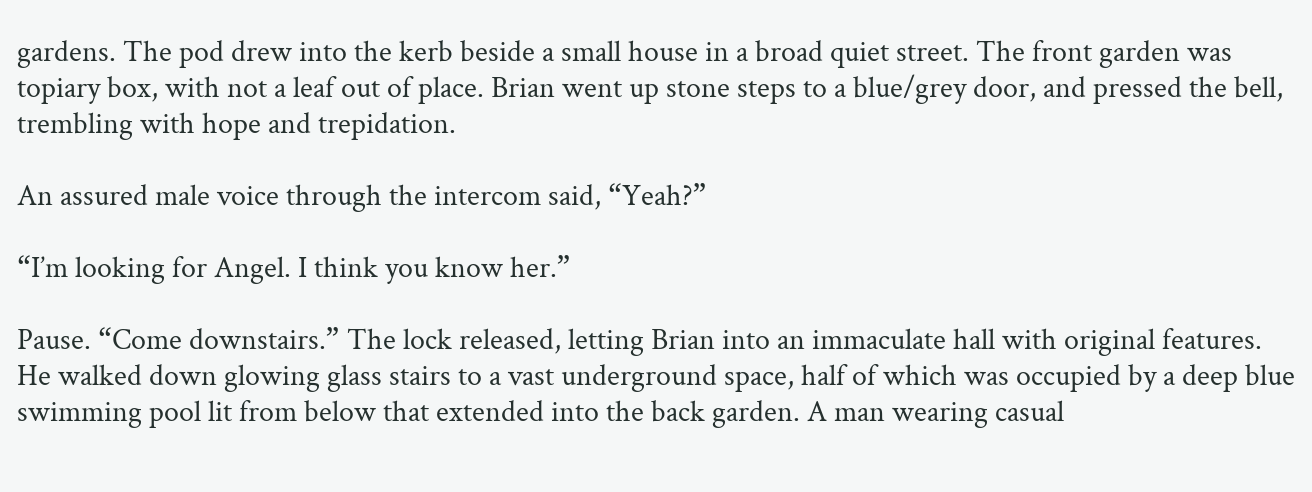gardens. The pod drew into the kerb beside a small house in a broad quiet street. The front garden was topiary box, with not a leaf out of place. Brian went up stone steps to a blue/grey door, and pressed the bell, trembling with hope and trepidation.

An assured male voice through the intercom said, “Yeah?”

“I’m looking for Angel. I think you know her.”

Pause. “Come downstairs.” The lock released, letting Brian into an immaculate hall with original features. He walked down glowing glass stairs to a vast underground space, half of which was occupied by a deep blue swimming pool lit from below that extended into the back garden. A man wearing casual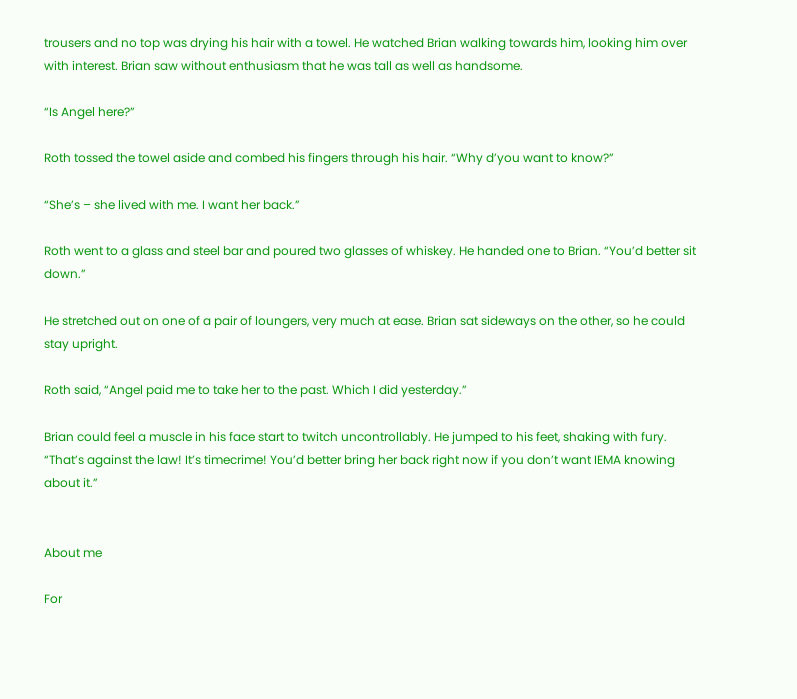trousers and no top was drying his hair with a towel. He watched Brian walking towards him, looking him over with interest. Brian saw without enthusiasm that he was tall as well as handsome.

“Is Angel here?”

Roth tossed the towel aside and combed his fingers through his hair. “Why d’you want to know?”

“She’s – she lived with me. I want her back.”

Roth went to a glass and steel bar and poured two glasses of whiskey. He handed one to Brian. “You’d better sit down.”

He stretched out on one of a pair of loungers, very much at ease. Brian sat sideways on the other, so he could stay upright.

Roth said, “Angel paid me to take her to the past. Which I did yesterday.”

Brian could feel a muscle in his face start to twitch uncontrollably. He jumped to his feet, shaking with fury. “That’s against the law! It’s timecrime! You’d better bring her back right now if you don’t want IEMA knowing about it.”


About me

For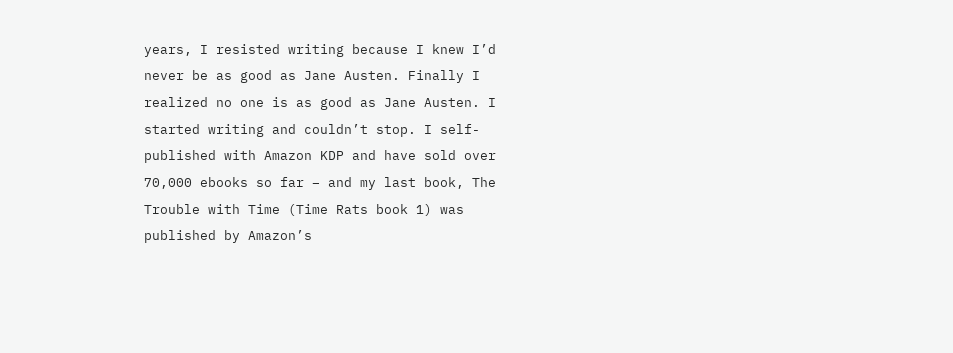years, I resisted writing because I knew I’d never be as good as Jane Austen. Finally I realized no one is as good as Jane Austen. I started writing and couldn’t stop. I self-published with Amazon KDP and have sold over 70,000 ebooks so far – and my last book, The Trouble with Time (Time Rats book 1) was published by Amazon’s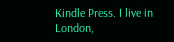Kindle Press. I live in London,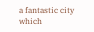a fantastic city which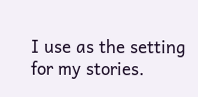I use as the setting for my stories.